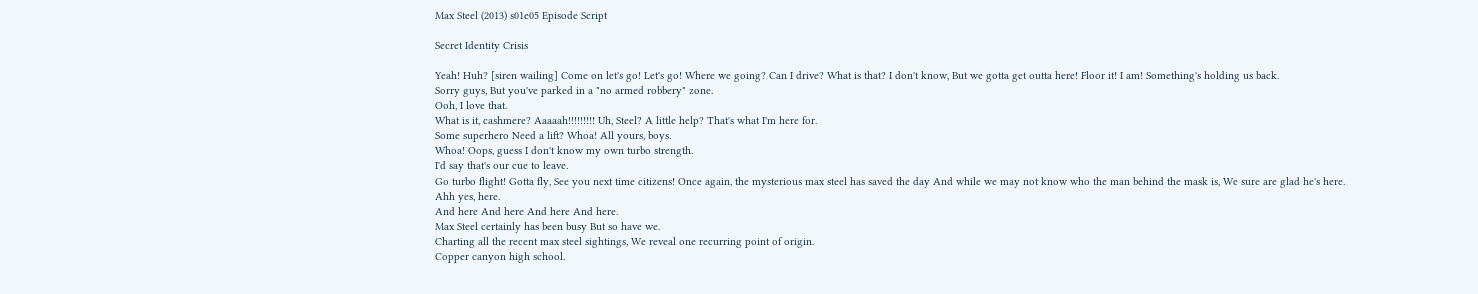Max Steel (2013) s01e05 Episode Script

Secret Identity Crisis

Yeah! Huh? [siren wailing] Come on let's go! Let's go! Where we going? Can I drive? What is that? I don't know, But we gotta get outta here! Floor it! I am! Something's holding us back.
Sorry guys, But you've parked in a "no armed robbery" zone.
Ooh, I love that.
What is it, cashmere? Aaaaah!!!!!!!!! Uh, Steel? A little help? That's what I'm here for.
Some superhero Need a lift? Whoa! All yours, boys.
Whoa! Oops, guess I don't know my own turbo strength.
I'd say that's our cue to leave.
Go turbo flight! Gotta fly, See you next time citizens! Once again, the mysterious max steel has saved the day And while we may not know who the man behind the mask is, We sure are glad he's here.
Ahh yes, here.
And here And here And here And here.
Max Steel certainly has been busy But so have we.
Charting all the recent max steel sightings, We reveal one recurring point of origin.
Copper canyon high school.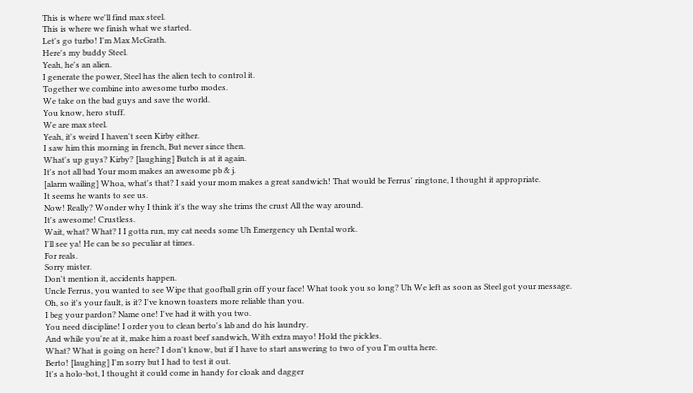This is where we'll find max steel.
This is where we finish what we started.
Let's go turbo! I'm Max McGrath.
Here's my buddy Steel.
Yeah, he's an alien.
I generate the power, Steel has the alien tech to control it.
Together we combine into awesome turbo modes.
We take on the bad guys and save the world.
You know, hero stuff.
We are max steel.
Yeah, it's weird I haven't seen Kirby either.
I saw him this morning in french, But never since then.
What's up guys? Kirby? [laughing] Butch is at it again.
It's not all bad Your mom makes an awesome pb & j.
[alarm wailing] Whoa, what's that? I said your mom makes a great sandwich! That would be Ferrus' ringtone, I thought it appropriate.
It seems he wants to see us.
Now! Really? Wonder why I think it's the way she trims the crust All the way around.
It's awesome! Crustless.
Wait, what? What? I I gotta run, my cat needs some Uh Emergency uh Dental work.
I'll see ya! He can be so peculiar at times.
For reals.
Sorry mister.
Don't mention it, accidents happen.
Uncle Ferrus, you wanted to see Wipe that goofball grin off your face! What took you so long? Uh We left as soon as Steel got your message.
Oh, so it's your fault, is it? I've known toasters more reliable than you.
I beg your pardon? Name one! I've had it with you two.
You need discipline! I order you to clean berto's lab and do his laundry.
And while you're at it, make him a roast beef sandwich, With extra mayo! Hold the pickles.
What? What is going on here? I don't know, but if I have to start answering to two of you I'm outta here.
Berto! [laughing] I'm sorry but I had to test it out.
It's a holo-bot, I thought it could come in handy for cloak and dagger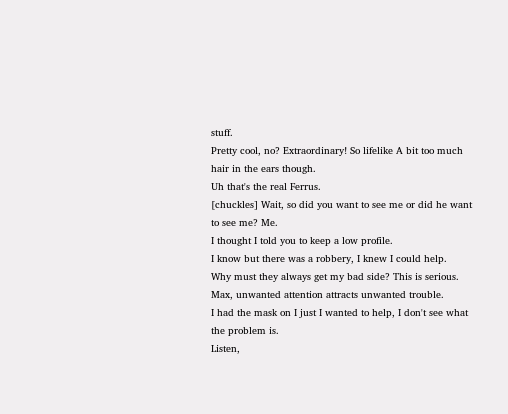stuff.
Pretty cool, no? Extraordinary! So lifelike A bit too much hair in the ears though.
Uh that's the real Ferrus.
[chuckles] Wait, so did you want to see me or did he want to see me? Me.
I thought I told you to keep a low profile.
I know but there was a robbery, I knew I could help.
Why must they always get my bad side? This is serious.
Max, unwanted attention attracts unwanted trouble.
I had the mask on I just I wanted to help, I don't see what the problem is.
Listen,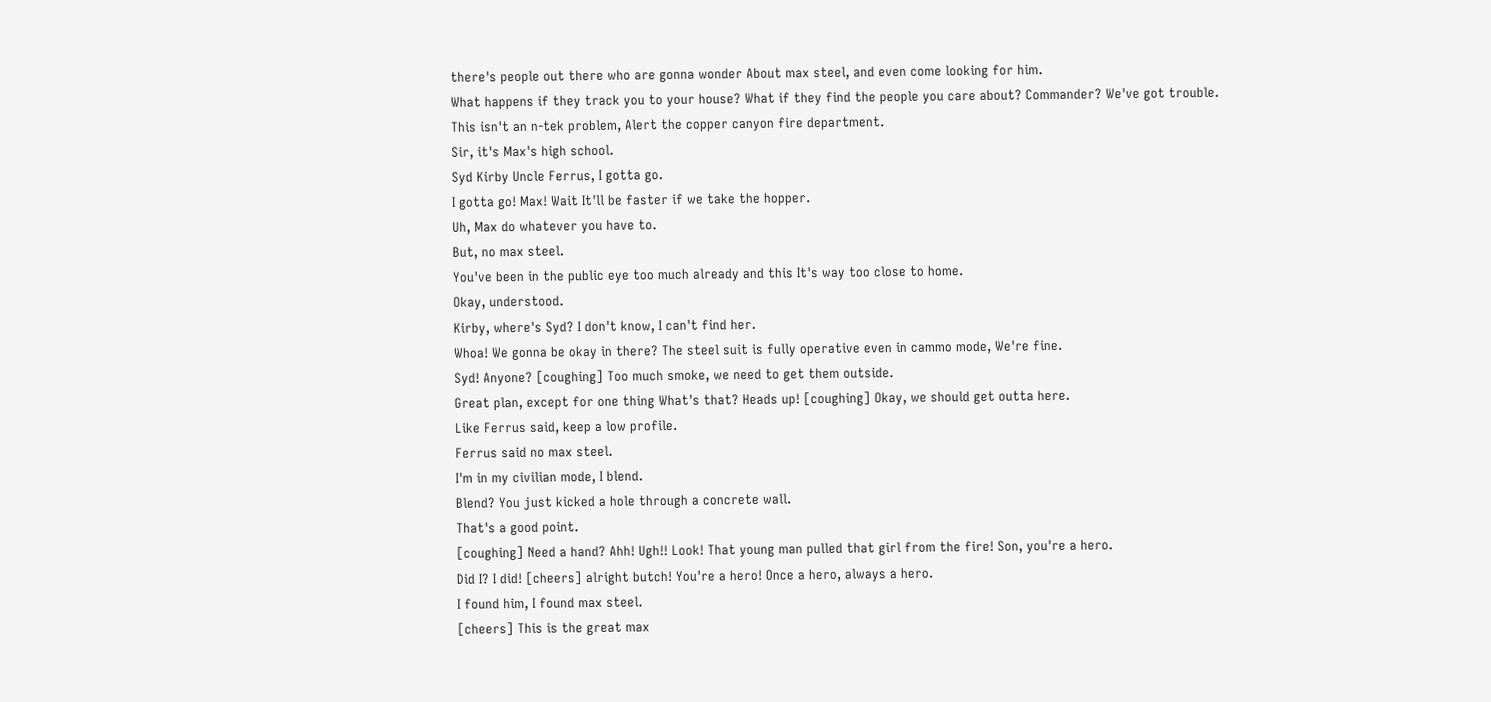there's people out there who are gonna wonder About max steel, and even come looking for him.
What happens if they track you to your house? What if they find the people you care about? Commander? We've got trouble.
This isn't an n-tek problem, Alert the copper canyon fire department.
Sir, it's Max's high school.
Syd Kirby Uncle Ferrus, I gotta go.
I gotta go! Max! Wait It'll be faster if we take the hopper.
Uh, Max do whatever you have to.
But, no max steel.
You've been in the public eye too much already and this It's way too close to home.
Okay, understood.
Kirby, where's Syd? I don't know, I can't find her.
Whoa! We gonna be okay in there? The steel suit is fully operative even in cammo mode, We're fine.
Syd! Anyone? [coughing] Too much smoke, we need to get them outside.
Great plan, except for one thing What's that? Heads up! [coughing] Okay, we should get outta here.
Like Ferrus said, keep a low profile.
Ferrus said no max steel.
I'm in my civilian mode, I blend.
Blend? You just kicked a hole through a concrete wall.
That's a good point.
[coughing] Need a hand? Ahh! Ugh!! Look! That young man pulled that girl from the fire! Son, you're a hero.
Did I? I did! [cheers] alright butch! You're a hero! Once a hero, always a hero.
I found him, I found max steel.
[cheers] This is the great max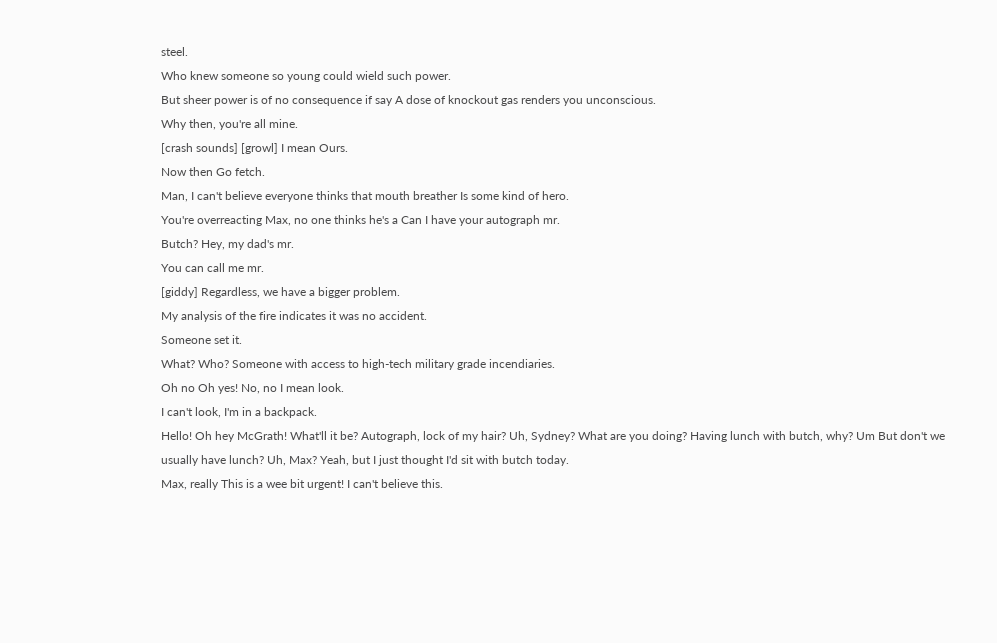steel.
Who knew someone so young could wield such power.
But sheer power is of no consequence if say A dose of knockout gas renders you unconscious.
Why then, you're all mine.
[crash sounds] [growl] I mean Ours.
Now then Go fetch.
Man, I can't believe everyone thinks that mouth breather Is some kind of hero.
You're overreacting Max, no one thinks he's a Can I have your autograph mr.
Butch? Hey, my dad's mr.
You can call me mr.
[giddy] Regardless, we have a bigger problem.
My analysis of the fire indicates it was no accident.
Someone set it.
What? Who? Someone with access to high-tech military grade incendiaries.
Oh no Oh yes! No, no I mean look.
I can't look, I'm in a backpack.
Hello! Oh hey McGrath! What'll it be? Autograph, lock of my hair? Uh, Sydney? What are you doing? Having lunch with butch, why? Um But don't we usually have lunch? Uh, Max? Yeah, but I just thought I'd sit with butch today.
Max, really This is a wee bit urgent! I can't believe this.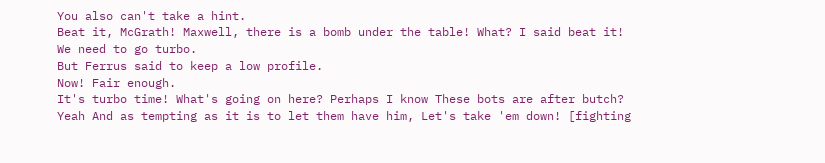You also can't take a hint.
Beat it, McGrath! Maxwell, there is a bomb under the table! What? I said beat it! We need to go turbo.
But Ferrus said to keep a low profile.
Now! Fair enough.
It's turbo time! What's going on here? Perhaps I know These bots are after butch? Yeah And as tempting as it is to let them have him, Let's take 'em down! [fighting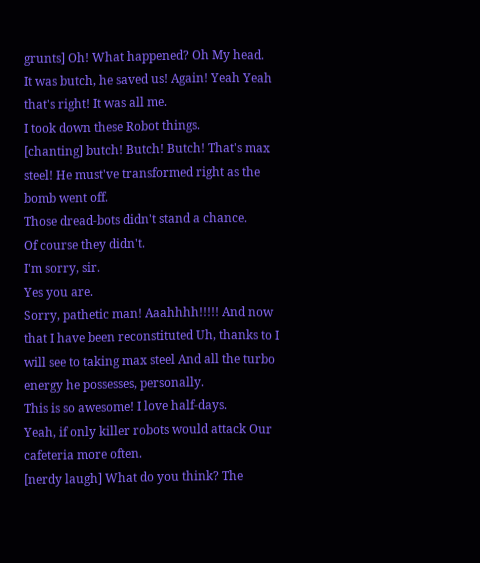grunts] Oh! What happened? Oh My head.
It was butch, he saved us! Again! Yeah Yeah that's right! It was all me.
I took down these Robot things.
[chanting] butch! Butch! Butch! That's max steel! He must've transformed right as the bomb went off.
Those dread-bots didn't stand a chance.
Of course they didn't.
I'm sorry, sir.
Yes you are.
Sorry, pathetic man! Aaahhhh!!!!! And now that I have been reconstituted Uh, thanks to I will see to taking max steel And all the turbo energy he possesses, personally.
This is so awesome! I love half-days.
Yeah, if only killer robots would attack Our cafeteria more often.
[nerdy laugh] What do you think? The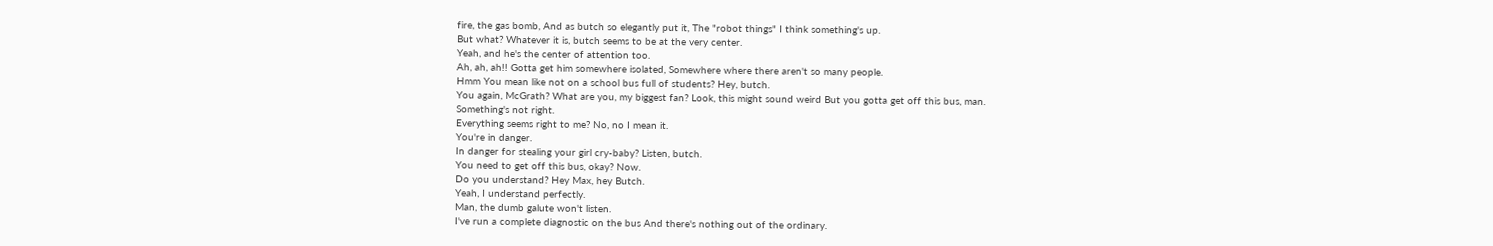fire, the gas bomb, And as butch so elegantly put it, The "robot things" I think something's up.
But what? Whatever it is, butch seems to be at the very center.
Yeah, and he's the center of attention too.
Ah, ah, ah!! Gotta get him somewhere isolated, Somewhere where there aren't so many people.
Hmm You mean like not on a school bus full of students? Hey, butch.
You again, McGrath? What are you, my biggest fan? Look, this might sound weird But you gotta get off this bus, man.
Something's not right.
Everything seems right to me? No, no I mean it.
You're in danger.
In danger for stealing your girl cry-baby? Listen, butch.
You need to get off this bus, okay? Now.
Do you understand? Hey Max, hey Butch.
Yeah, I understand perfectly.
Man, the dumb galute won't listen.
I've run a complete diagnostic on the bus And there's nothing out of the ordinary.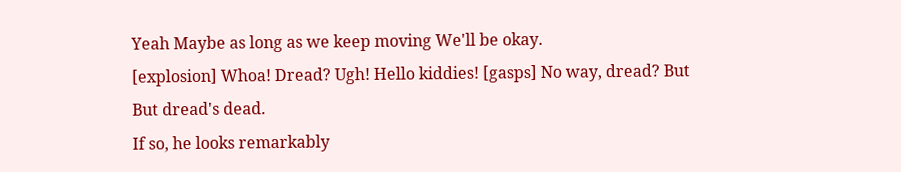Yeah Maybe as long as we keep moving We'll be okay.
[explosion] Whoa! Dread? Ugh! Hello kiddies! [gasps] No way, dread? But But dread's dead.
If so, he looks remarkably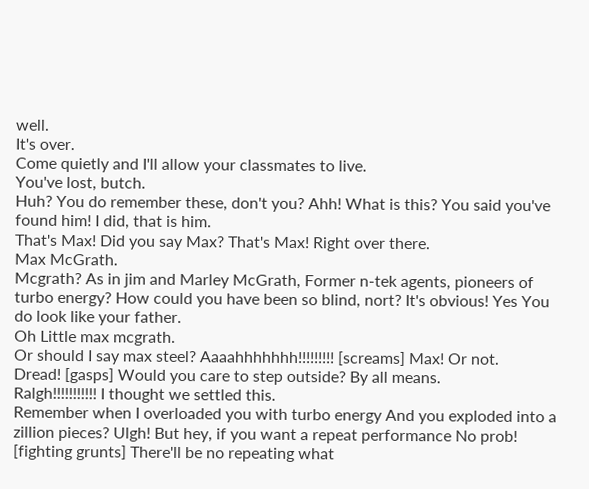well.
It's over.
Come quietly and I'll allow your classmates to live.
You've lost, butch.
Huh? You do remember these, don't you? Ahh! What is this? You said you've found him! I did, that is him.
That's Max! Did you say Max? That's Max! Right over there.
Max McGrath.
Mcgrath? As in jim and Marley McGrath, Former n-tek agents, pioneers of turbo energy? How could you have been so blind, nort? It's obvious! Yes You do look like your father.
Oh Little max mcgrath.
Or should I say max steel? Aaaahhhhhhh!!!!!!!!! [screams] Max! Or not.
Dread! [gasps] Would you care to step outside? By all means.
Ralgh!!!!!!!!!!! I thought we settled this.
Remember when I overloaded you with turbo energy And you exploded into a zillion pieces? Ulgh! But hey, if you want a repeat performance No prob! [fighting grunts] There'll be no repeating what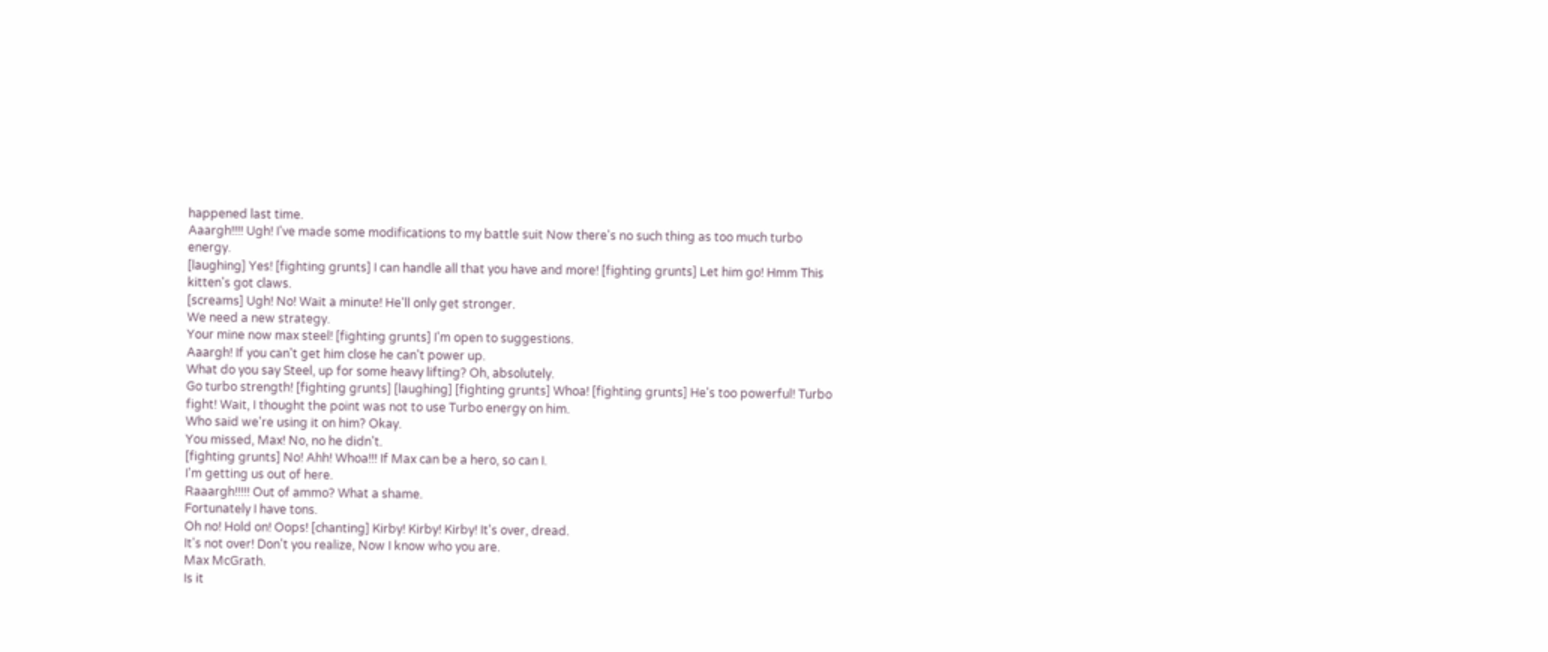happened last time.
Aaargh!!!! Ugh! I've made some modifications to my battle suit Now there's no such thing as too much turbo energy.
[laughing] Yes! [fighting grunts] I can handle all that you have and more! [fighting grunts] Let him go! Hmm This kitten's got claws.
[screams] Ugh! No! Wait a minute! He'll only get stronger.
We need a new strategy.
Your mine now max steel! [fighting grunts] I'm open to suggestions.
Aaargh! If you can't get him close he can't power up.
What do you say Steel, up for some heavy lifting? Oh, absolutely.
Go turbo strength! [fighting grunts] [laughing] [fighting grunts] Whoa! [fighting grunts] He's too powerful! Turbo fight! Wait, I thought the point was not to use Turbo energy on him.
Who said we're using it on him? Okay.
You missed, Max! No, no he didn't.
[fighting grunts] No! Ahh! Whoa!!! If Max can be a hero, so can I.
I'm getting us out of here.
Raaargh!!!!! Out of ammo? What a shame.
Fortunately I have tons.
Oh no! Hold on! Oops! [chanting] Kirby! Kirby! Kirby! It's over, dread.
It's not over! Don't you realize, Now I know who you are.
Max McGrath.
Is it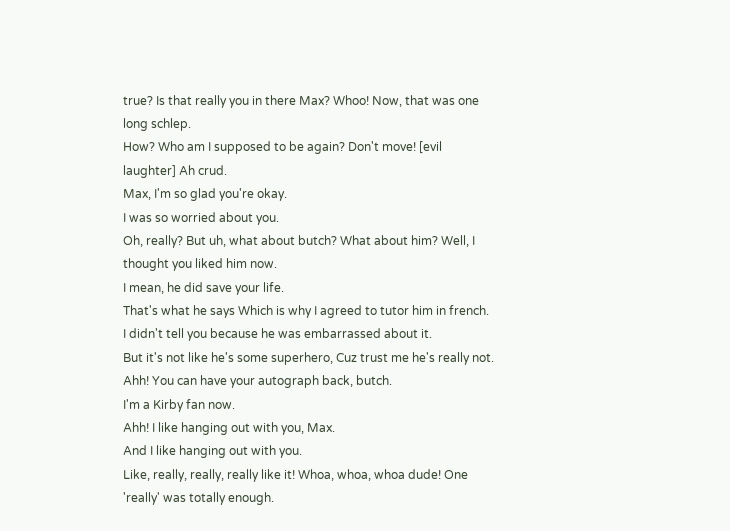true? Is that really you in there Max? Whoo! Now, that was one long schlep.
How? Who am I supposed to be again? Don't move! [evil laughter] Ah crud.
Max, I'm so glad you're okay.
I was so worried about you.
Oh, really? But uh, what about butch? What about him? Well, I thought you liked him now.
I mean, he did save your life.
That's what he says Which is why I agreed to tutor him in french.
I didn't tell you because he was embarrassed about it.
But it's not like he's some superhero, Cuz trust me he's really not.
Ahh! You can have your autograph back, butch.
I'm a Kirby fan now.
Ahh! I like hanging out with you, Max.
And I like hanging out with you.
Like, really, really, really like it! Whoa, whoa, whoa dude! One 'really' was totally enough.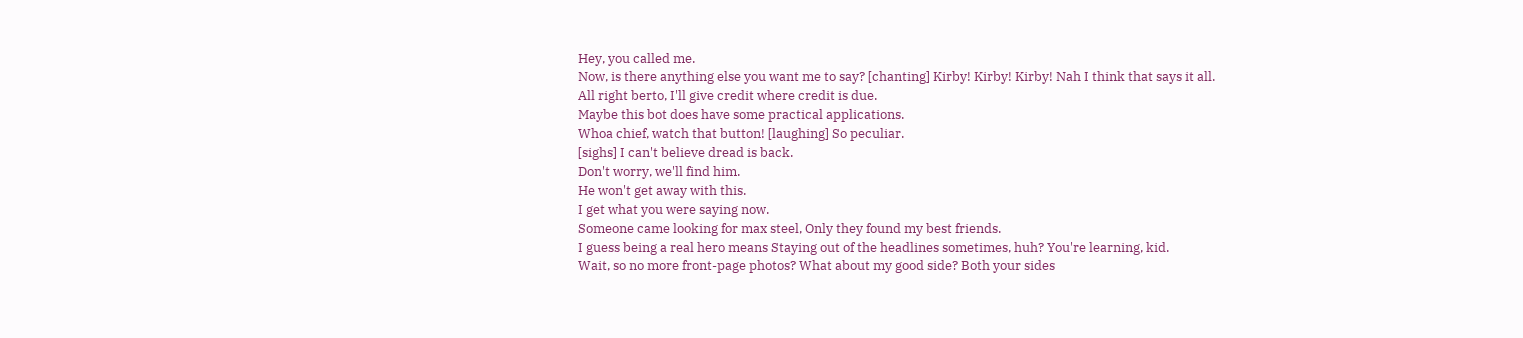Hey, you called me.
Now, is there anything else you want me to say? [chanting] Kirby! Kirby! Kirby! Nah I think that says it all.
All right berto, I'll give credit where credit is due.
Maybe this bot does have some practical applications.
Whoa chief, watch that button! [laughing] So peculiar.
[sighs] I can't believe dread is back.
Don't worry, we'll find him.
He won't get away with this.
I get what you were saying now.
Someone came looking for max steel, Only they found my best friends.
I guess being a real hero means Staying out of the headlines sometimes, huh? You're learning, kid.
Wait, so no more front-page photos? What about my good side? Both your sides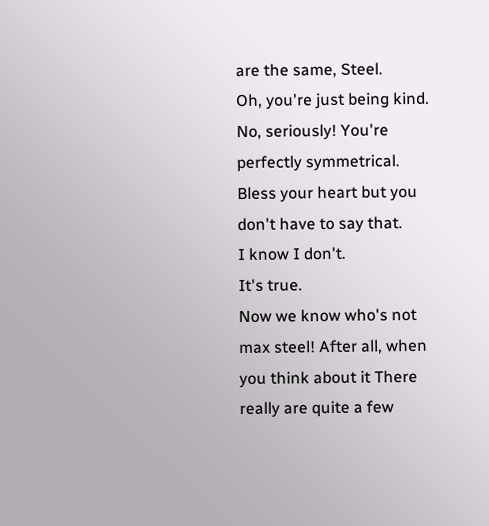are the same, Steel.
Oh, you're just being kind.
No, seriously! You're perfectly symmetrical.
Bless your heart but you don't have to say that.
I know I don't.
It's true.
Now we know who's not max steel! After all, when you think about it There really are quite a few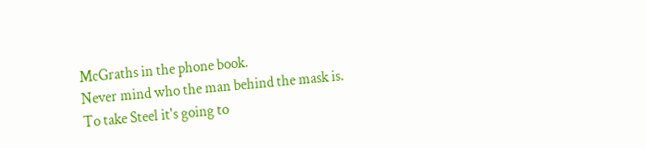McGraths in the phone book.
Never mind who the man behind the mask is.
To take Steel it's going to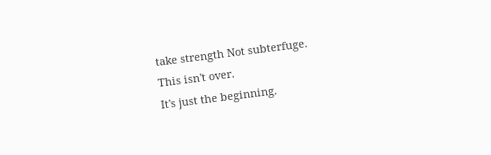take strength Not subterfuge.
This isn't over.
It's just the beginning.